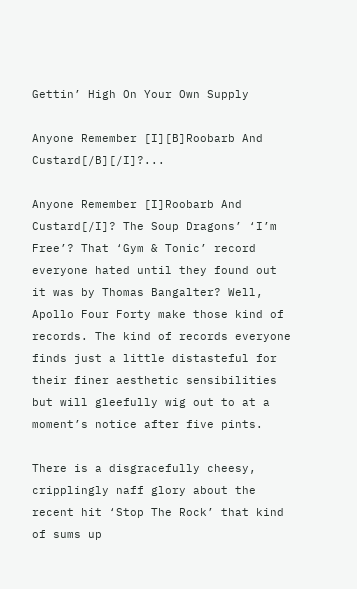Gettin’ High On Your Own Supply

Anyone Remember [I][B]Roobarb And Custard[/B][/I]?...

Anyone Remember [I]Roobarb And Custard[/I]? The Soup Dragons’ ‘I’m Free’? That ‘Gym & Tonic’ record everyone hated until they found out it was by Thomas Bangalter? Well, Apollo Four Forty make those kind of records. The kind of records everyone finds just a little distasteful for their finer aesthetic sensibilities but will gleefully wig out to at a moment’s notice after five pints.

There is a disgracefully cheesy, cripplingly naff glory about the recent hit ‘Stop The Rock’ that kind of sums up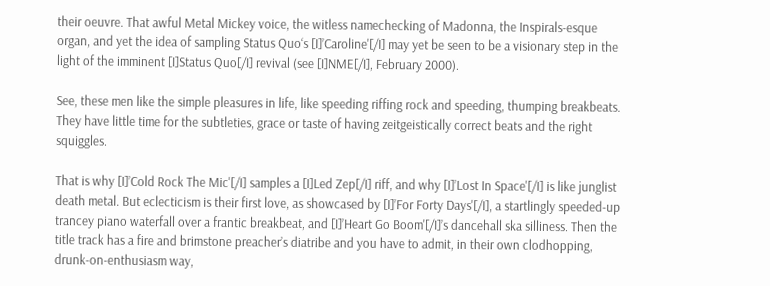their oeuvre. That awful Metal Mickey voice, the witless namechecking of Madonna, the Inspirals-esque organ, and yet the idea of sampling Status Quo‘s [I]’Caroline'[/I] may yet be seen to be a visionary step in the light of the imminent [I]Status Quo[/I] revival (see [I]NME[/I], February 2000).

See, these men like the simple pleasures in life, like speeding riffing rock and speeding, thumping breakbeats. They have little time for the subtleties, grace or taste of having zeitgeistically correct beats and the right squiggles.

That is why [I]’Cold Rock The Mic'[/I] samples a [I]Led Zep[/I] riff, and why [I]’Lost In Space'[/I] is like junglist death metal. But eclecticism is their first love, as showcased by [I]’For Forty Days'[/I], a startlingly speeded-up trancey piano waterfall over a frantic breakbeat, and [I]’Heart Go Boom'[/I]’s dancehall ska silliness. Then the title track has a fire and brimstone preacher’s diatribe and you have to admit, in their own clodhopping, drunk-on-enthusiasm way,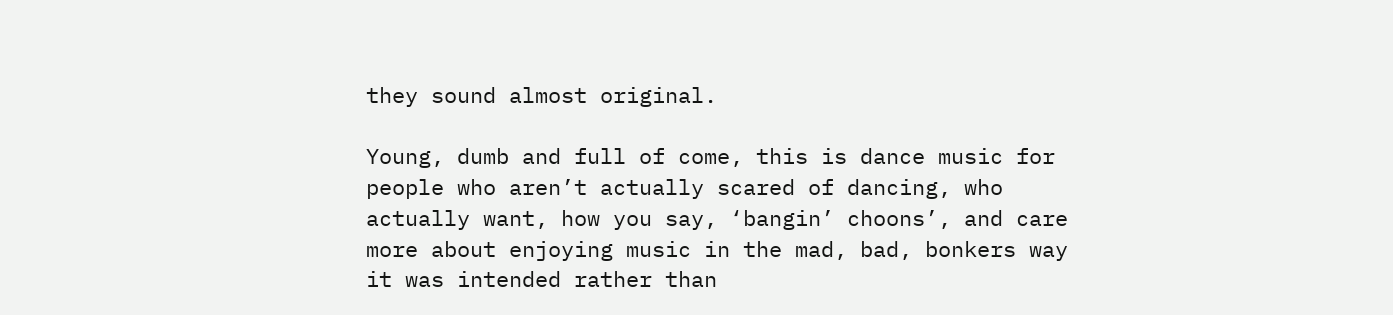they sound almost original.

Young, dumb and full of come, this is dance music for people who aren’t actually scared of dancing, who actually want, how you say, ‘bangin’ choons’, and care more about enjoying music in the mad, bad, bonkers way it was intended rather than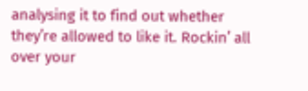analysing it to find out whether they’re allowed to like it. Rockin’ all over your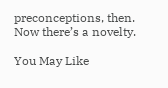preconceptions, then. Now there’s a novelty.

You May Like